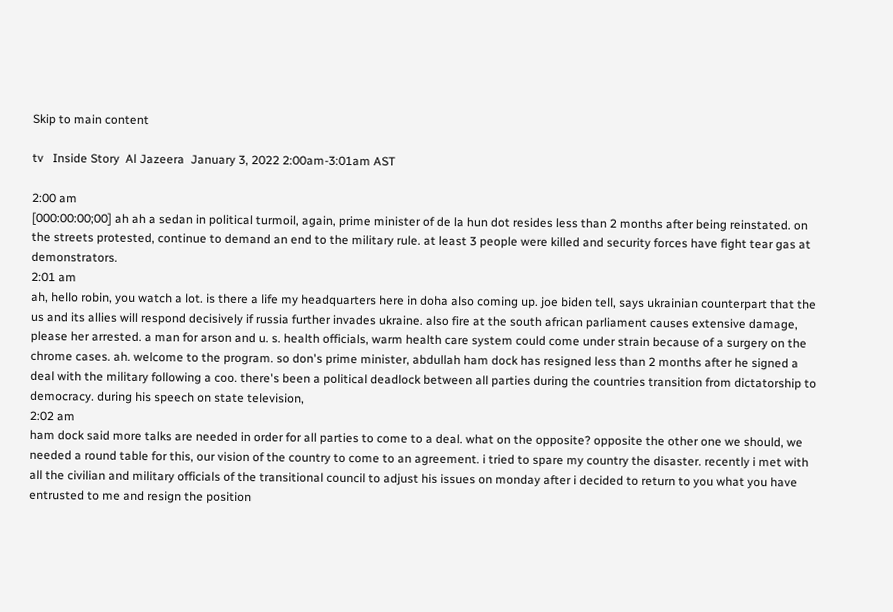Skip to main content

tv   Inside Story  Al Jazeera  January 3, 2022 2:00am-3:01am AST

2:00 am
[000:00:00;00] ah ah a sedan in political turmoil, again, prime minister of de la hun dot resides less than 2 months after being reinstated. on the streets protested, continue to demand an end to the military rule. at least 3 people were killed and security forces have fight tear gas at demonstrators.
2:01 am
ah, hello robin, you watch a lot. is there a life my headquarters here in doha also coming up. joe biden tell, says ukrainian counterpart that the us and its allies will respond decisively if russia further invades ukraine. also fire at the south african parliament causes extensive damage, please her arrested. a man for arson and u. s. health officials, warm health care system could come under strain because of a surgery on the chrome cases. ah. welcome to the program. so don's prime minister, abdullah ham dock has resigned less than 2 months after he signed a deal with the military following a coo. there's been a political deadlock between all parties during the countries transition from dictatorship to democracy. during his speech on state television,
2:02 am
ham dock said more talks are needed in order for all parties to come to a deal. what on the opposite? opposite the other one we should, we needed a round table for this, our vision of the country to come to an agreement. i tried to spare my country the disaster. recently i met with all the civilian and military officials of the transitional council to adjust his issues on monday after i decided to return to you what you have entrusted to me and resign the position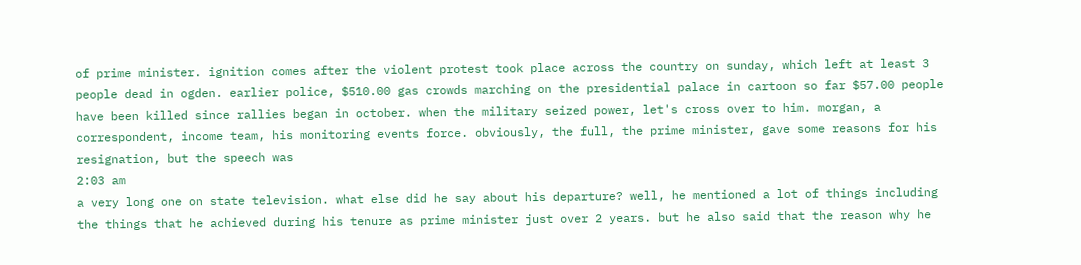of prime minister. ignition comes after the violent protest took place across the country on sunday, which left at least 3 people dead in ogden. earlier police, $510.00 gas crowds marching on the presidential palace in cartoon so far $57.00 people have been killed since rallies began in october. when the military seized power, let's cross over to him. morgan, a correspondent, income team, his monitoring events force. obviously, the full, the prime minister, gave some reasons for his resignation, but the speech was
2:03 am
a very long one on state television. what else did he say about his departure? well, he mentioned a lot of things including the things that he achieved during his tenure as prime minister just over 2 years. but he also said that the reason why he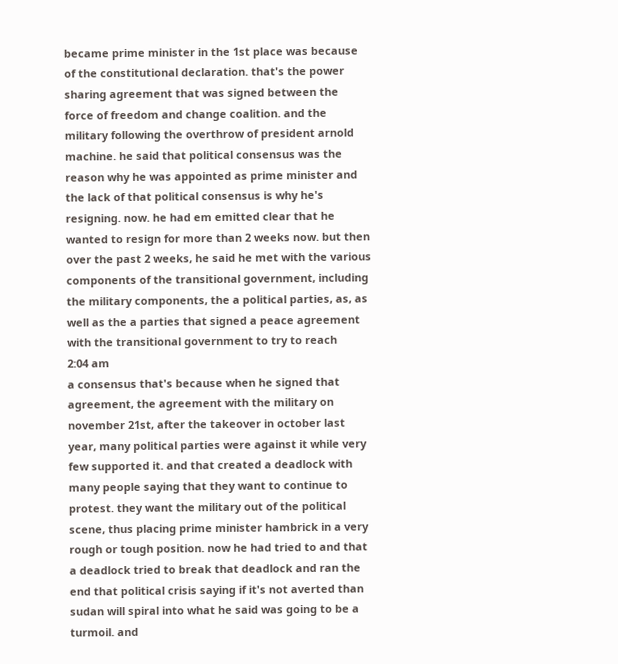became prime minister in the 1st place was because of the constitutional declaration. that's the power sharing agreement that was signed between the force of freedom and change coalition. and the military following the overthrow of president arnold machine. he said that political consensus was the reason why he was appointed as prime minister and the lack of that political consensus is why he's resigning. now. he had em emitted clear that he wanted to resign for more than 2 weeks now. but then over the past 2 weeks, he said he met with the various components of the transitional government, including the military components, the a political parties, as, as well as the a parties that signed a peace agreement with the transitional government to try to reach
2:04 am
a consensus that's because when he signed that agreement, the agreement with the military on november 21st, after the takeover in october last year, many political parties were against it while very few supported it. and that created a deadlock with many people saying that they want to continue to protest. they want the military out of the political scene, thus placing prime minister hambrick in a very rough or tough position. now he had tried to and that a deadlock tried to break that deadlock and ran the end that political crisis saying if it's not averted than sudan will spiral into what he said was going to be a turmoil. and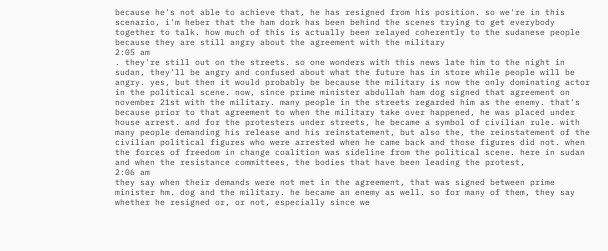because he's not able to achieve that, he has resigned from his position. so we're in this scenario, i'm heber that the ham dork has been behind the scenes trying to get everybody together to talk. how much of this is actually been relayed coherently to the sudanese people because they are still angry about the agreement with the military
2:05 am
. they're still out on the streets. so one wonders with this news late him to the night in sudan, they'll be angry and confused about what the future has in store while people will be angry. yes, but then it would probably be because the military is now the only dominating actor in the political scene. now, since prime minister abdullah ham dog signed that agreement on november 21st with the military. many people in the streets regarded him as the enemy. that's because prior to that agreement to when the military take over happened, he was placed under house arrest. and for the protesters under streets, he became a symbol of civilian rule. with many people demanding his release and his reinstatement, but also the, the reinstatement of the civilian political figures who were arrested when he came back and those figures did not. when the forces of freedom in change coalition was sideline from the political scene. here in sudan and when the resistance committees, the bodies that have been leading the protest,
2:06 am
they say when their demands were not met in the agreement, that was signed between prime minister hm. dog and the military. he became an enemy as well. so for many of them, they say whether he resigned or, or not, especially since we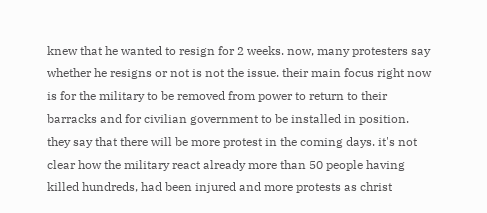knew that he wanted to resign for 2 weeks. now, many protesters say whether he resigns or not is not the issue. their main focus right now is for the military to be removed from power to return to their barracks and for civilian government to be installed in position. they say that there will be more protest in the coming days. it's not clear how the military react already more than 50 people having killed hundreds, had been injured and more protests as christ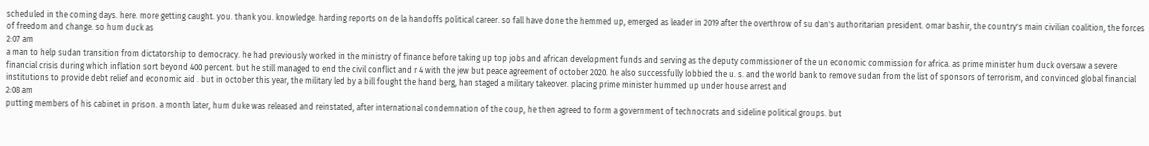scheduled in the coming days. here. more getting caught. you. thank you. knowledge. harding reports on de la handoffs political career. so fall have done the hemmed up, emerged as leader in 2019 after the overthrow of su dan's authoritarian president. omar bashir, the country's main civilian coalition, the forces of freedom and change. so hum duck as
2:07 am
a man to help sudan transition from dictatorship to democracy. he had previously worked in the ministry of finance before taking up top jobs and african development funds and serving as the deputy commissioner of the un economic commission for africa. as prime minister hum duck oversaw a severe financial crisis during which inflation sort beyond 400 percent. but he still managed to end the civil conflict and r 4 with the jew but peace agreement of october 2020. he also successfully lobbied the u. s. and the world bank to remove sudan from the list of sponsors of terrorism, and convinced global financial institutions to provide debt relief and economic aid . but in october this year, the military led by a bill fought the hand berg, han staged a military takeover. placing prime minister hummed up under house arrest and
2:08 am
putting members of his cabinet in prison. a month later, hum duke was released and reinstated, after international condemnation of the coup, he then agreed to form a government of technocrats and sideline political groups. but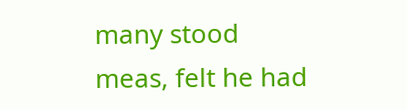many stood meas, felt he had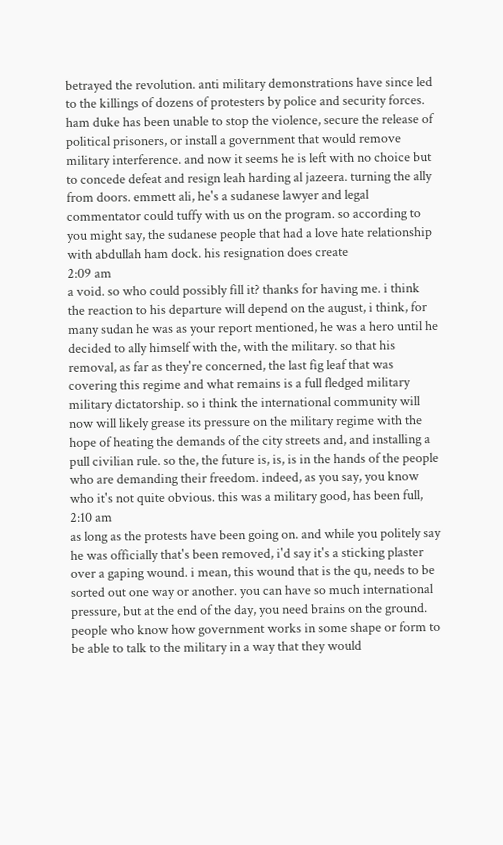betrayed the revolution. anti military demonstrations have since led to the killings of dozens of protesters by police and security forces. ham duke has been unable to stop the violence, secure the release of political prisoners, or install a government that would remove military interference. and now it seems he is left with no choice but to concede defeat and resign leah harding al jazeera. turning the ally from doors. emmett ali, he's a sudanese lawyer and legal commentator could tuffy with us on the program. so according to you might say, the sudanese people that had a love hate relationship with abdullah ham dock. his resignation does create
2:09 am
a void. so who could possibly fill it? thanks for having me. i think the reaction to his departure will depend on the august, i think, for many sudan he was as your report mentioned, he was a hero until he decided to ally himself with the, with the military. so that his removal, as far as they're concerned, the last fig leaf that was covering this regime and what remains is a full fledged military military dictatorship. so i think the international community will now will likely grease its pressure on the military regime with the hope of heating the demands of the city streets and, and installing a pull civilian rule. so the, the future is, is, is in the hands of the people who are demanding their freedom. indeed, as you say, you know who it's not quite obvious. this was a military good, has been full,
2:10 am
as long as the protests have been going on. and while you politely say he was officially that's been removed, i'd say it's a sticking plaster over a gaping wound. i mean, this wound that is the qu, needs to be sorted out one way or another. you can have so much international pressure, but at the end of the day, you need brains on the ground. people who know how government works in some shape or form to be able to talk to the military in a way that they would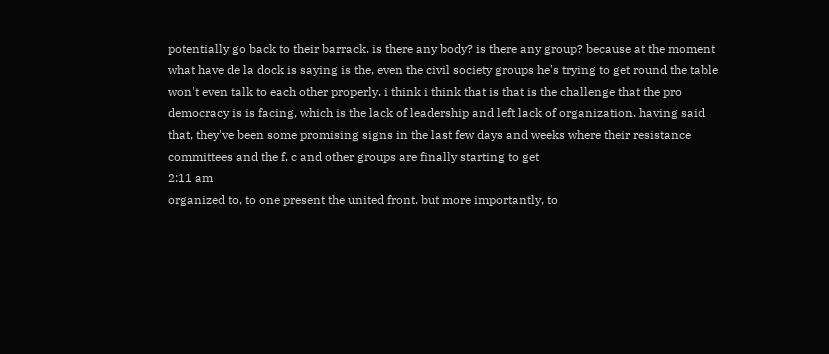potentially go back to their barrack. is there any body? is there any group? because at the moment what have de la dock is saying is the, even the civil society groups he's trying to get round the table won't even talk to each other properly. i think i think that is that is the challenge that the pro democracy is is facing, which is the lack of leadership and left lack of organization. having said that, they've been some promising signs in the last few days and weeks where their resistance committees and the f. c and other groups are finally starting to get
2:11 am
organized to, to one present the united front. but more importantly, to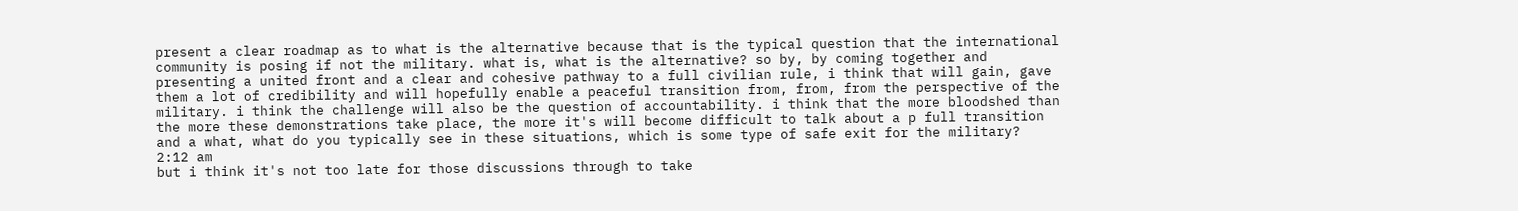present a clear roadmap as to what is the alternative because that is the typical question that the international community is posing if not the military. what is, what is the alternative? so by, by coming together and presenting a united front and a clear and cohesive pathway to a full civilian rule, i think that will gain, gave them a lot of credibility and will hopefully enable a peaceful transition from, from, from the perspective of the military. i think the challenge will also be the question of accountability. i think that the more bloodshed than the more these demonstrations take place, the more it's will become difficult to talk about a p full transition and a what, what do you typically see in these situations, which is some type of safe exit for the military?
2:12 am
but i think it's not too late for those discussions through to take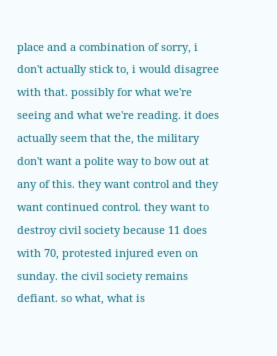place and a combination of sorry, i don't actually stick to, i would disagree with that. possibly for what we're seeing and what we're reading. it does actually seem that the, the military don't want a polite way to bow out at any of this. they want control and they want continued control. they want to destroy civil society because 11 does with 70, protested injured even on sunday. the civil society remains defiant. so what, what is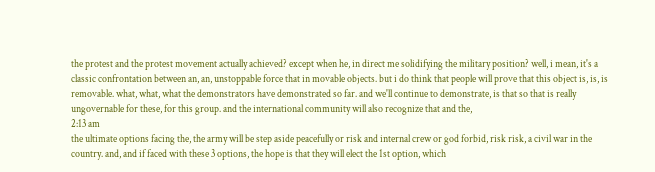the protest and the protest movement actually achieved? except when he, in direct me solidifying the military position? well, i mean, it's a classic confrontation between an, an, unstoppable force that in movable objects. but i do think that people will prove that this object is, is, is removable. what, what, what the demonstrators have demonstrated so far. and we'll continue to demonstrate, is that so that is really ungovernable for these, for this group. and the international community will also recognize that and the,
2:13 am
the ultimate options facing the, the army will be step aside peacefully or risk and internal crew or god forbid, risk risk, a civil war in the country. and, and if faced with these 3 options, the hope is that they will elect the 1st option, which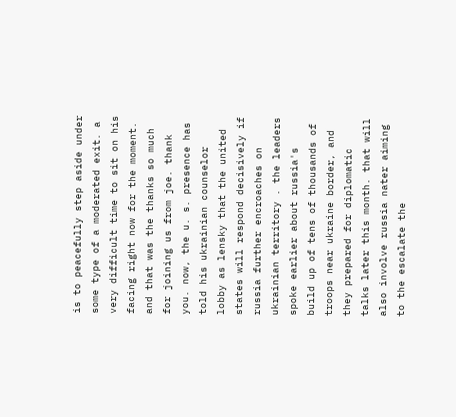is to peacefully step aside under some type of a moderated exit. a very difficult time to sit on his facing right now for the moment. and that was the thanks so much for joining us from joe. thank you. now, the u. s. presence has told his ukrainian counselor lobby as lensky that the united states will respond decisively if russia further encroaches on ukrainian territory . the leaders spoke earlier about russia's build up of tens of thousands of troops near ukraine border, and they prepared for diplomatic talks later this month. that will also involve russia nater aiming to the escalate the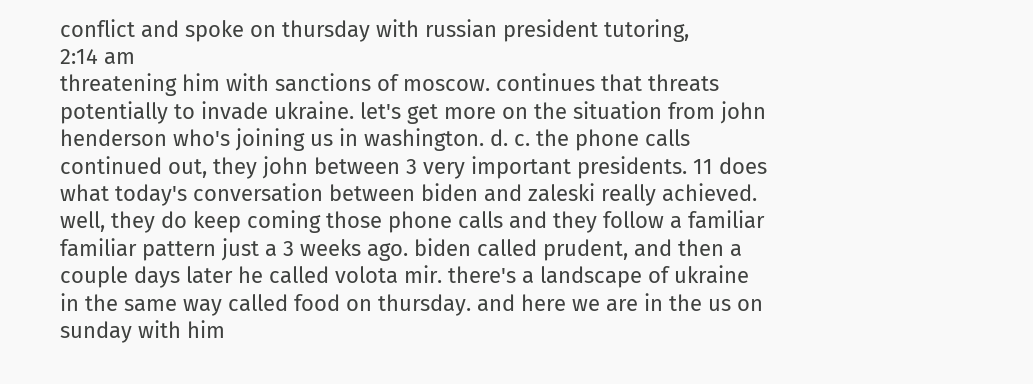conflict and spoke on thursday with russian president tutoring,
2:14 am
threatening him with sanctions of moscow. continues that threats potentially to invade ukraine. let's get more on the situation from john henderson who's joining us in washington. d. c. the phone calls continued out, they john between 3 very important presidents. 11 does what today's conversation between biden and zaleski really achieved. well, they do keep coming those phone calls and they follow a familiar familiar pattern just a 3 weeks ago. biden called prudent, and then a couple days later he called volota mir. there's a landscape of ukraine in the same way called food on thursday. and here we are in the us on sunday with him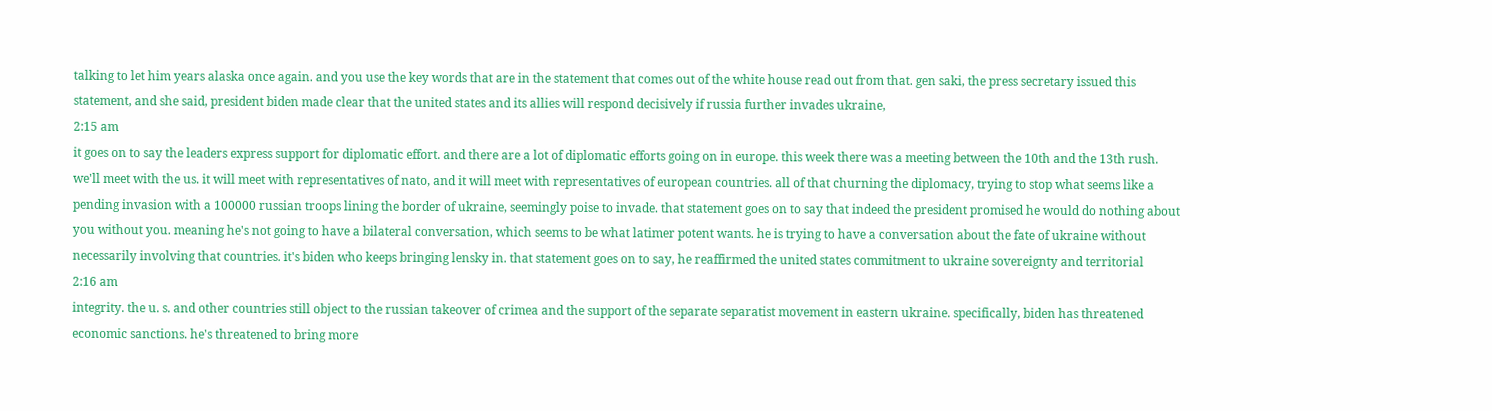talking to let him years alaska once again. and you use the key words that are in the statement that comes out of the white house read out from that. gen saki, the press secretary issued this statement, and she said, president biden made clear that the united states and its allies will respond decisively if russia further invades ukraine,
2:15 am
it goes on to say the leaders express support for diplomatic effort. and there are a lot of diplomatic efforts going on in europe. this week there was a meeting between the 10th and the 13th rush. we'll meet with the us. it will meet with representatives of nato, and it will meet with representatives of european countries. all of that churning the diplomacy, trying to stop what seems like a pending invasion with a 100000 russian troops lining the border of ukraine, seemingly poise to invade. that statement goes on to say that indeed the president promised he would do nothing about you without you. meaning he's not going to have a bilateral conversation, which seems to be what latimer potent wants. he is trying to have a conversation about the fate of ukraine without necessarily involving that countries. it's biden who keeps bringing lensky in. that statement goes on to say, he reaffirmed the united states commitment to ukraine sovereignty and territorial
2:16 am
integrity. the u. s. and other countries still object to the russian takeover of crimea and the support of the separate separatist movement in eastern ukraine. specifically, biden has threatened economic sanctions. he's threatened to bring more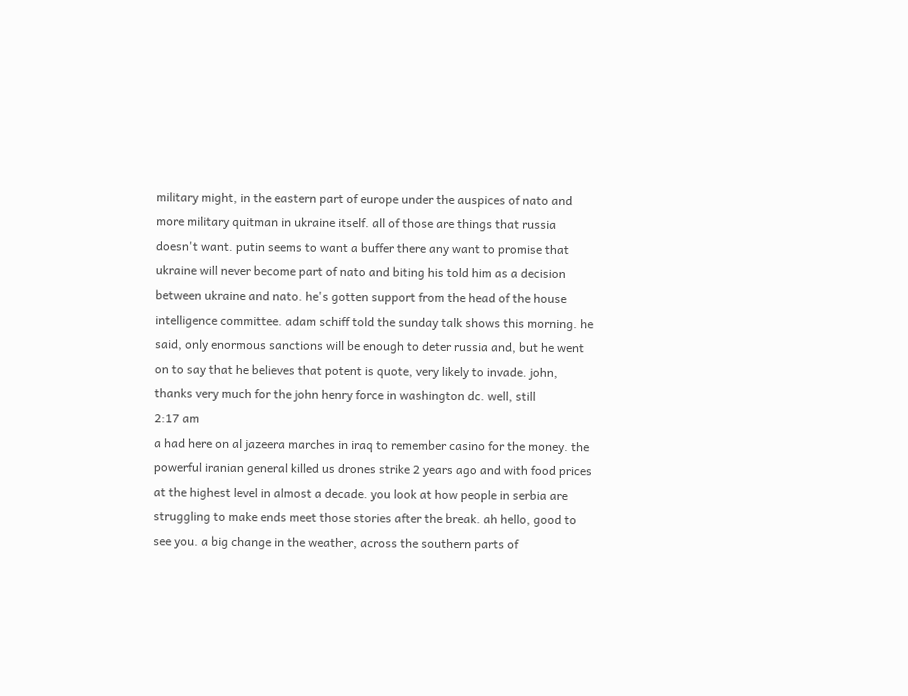military might, in the eastern part of europe under the auspices of nato and more military quitman in ukraine itself. all of those are things that russia doesn't want. putin seems to want a buffer there any want to promise that ukraine will never become part of nato and biting his told him as a decision between ukraine and nato. he's gotten support from the head of the house intelligence committee. adam schiff told the sunday talk shows this morning. he said, only enormous sanctions will be enough to deter russia and, but he went on to say that he believes that potent is quote, very likely to invade. john, thanks very much for the john henry force in washington dc. well, still
2:17 am
a had here on al jazeera marches in iraq to remember casino for the money. the powerful iranian general killed us drones strike 2 years ago and with food prices at the highest level in almost a decade. you look at how people in serbia are struggling to make ends meet those stories after the break. ah hello, good to see you. a big change in the weather, across the southern parts of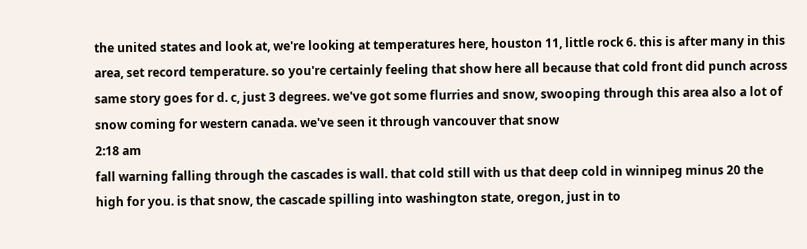the united states and look at, we're looking at temperatures here, houston 11, little rock 6. this is after many in this area, set record temperature. so you're certainly feeling that show here all because that cold front did punch across same story goes for d. c, just 3 degrees. we've got some flurries and snow, swooping through this area also a lot of snow coming for western canada. we've seen it through vancouver that snow
2:18 am
fall warning falling through the cascades is wall. that cold still with us that deep cold in winnipeg minus 20 the high for you. is that snow, the cascade spilling into washington state, oregon, just in to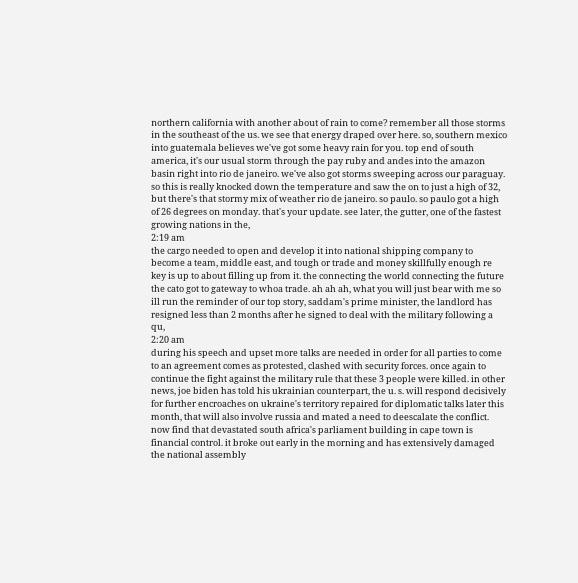northern california with another about of rain to come? remember all those storms in the southeast of the us. we see that energy draped over here. so, southern mexico into guatemala believes we've got some heavy rain for you. top end of south america, it's our usual storm through the pay ruby and andes into the amazon basin right into rio de janeiro. we've also got storms sweeping across our paraguay. so this is really knocked down the temperature and saw the on to just a high of 32, but there's that stormy mix of weather rio de janeiro. so paulo. so paulo got a high of 26 degrees on monday. that's your update. see later, the gutter, one of the fastest growing nations in the,
2:19 am
the cargo needed to open and develop it into national shipping company to become a team, middle east, and tough or trade and money skillfully enough re key is up to about filling up from it. the connecting the world connecting the future the cato got to gateway to whoa trade. ah ah ah, what you will just bear with me so ill run the reminder of our top story, saddam's prime minister, the landlord has resigned less than 2 months after he signed to deal with the military following a qu,
2:20 am
during his speech and upset more talks are needed in order for all parties to come to an agreement comes as protested, clashed with security forces. once again to continue the fight against the military rule that these 3 people were killed. in other news, joe biden has told his ukrainian counterpart, the u. s. will respond decisively for further encroaches on ukraine's territory repaired for diplomatic talks later this month, that will also involve russia and mated a need to deescalate the conflict. now find that devastated south africa's parliament building in cape town is financial control. it broke out early in the morning and has extensively damaged the national assembly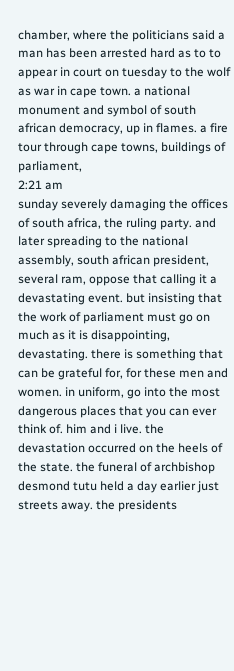chamber, where the politicians said a man has been arrested hard as to to appear in court on tuesday to the wolf as war in cape town. a national monument and symbol of south african democracy, up in flames. a fire tour through cape towns, buildings of parliament,
2:21 am
sunday severely damaging the offices of south africa, the ruling party. and later spreading to the national assembly, south african president, several ram, oppose that calling it a devastating event. but insisting that the work of parliament must go on much as it is disappointing, devastating. there is something that can be grateful for, for these men and women. in uniform, go into the most dangerous places that you can ever think of. him and i live. the devastation occurred on the heels of the state. the funeral of archbishop desmond tutu held a day earlier just streets away. the presidents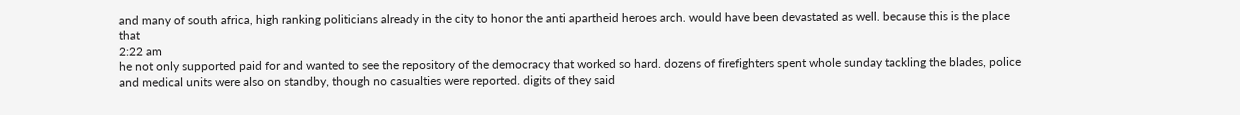and many of south africa, high ranking politicians already in the city to honor the anti apartheid heroes arch. would have been devastated as well. because this is the place that
2:22 am
he not only supported paid for and wanted to see the repository of the democracy that worked so hard. dozens of firefighters spent whole sunday tackling the blades, police and medical units were also on standby, though no casualties were reported. digits of they said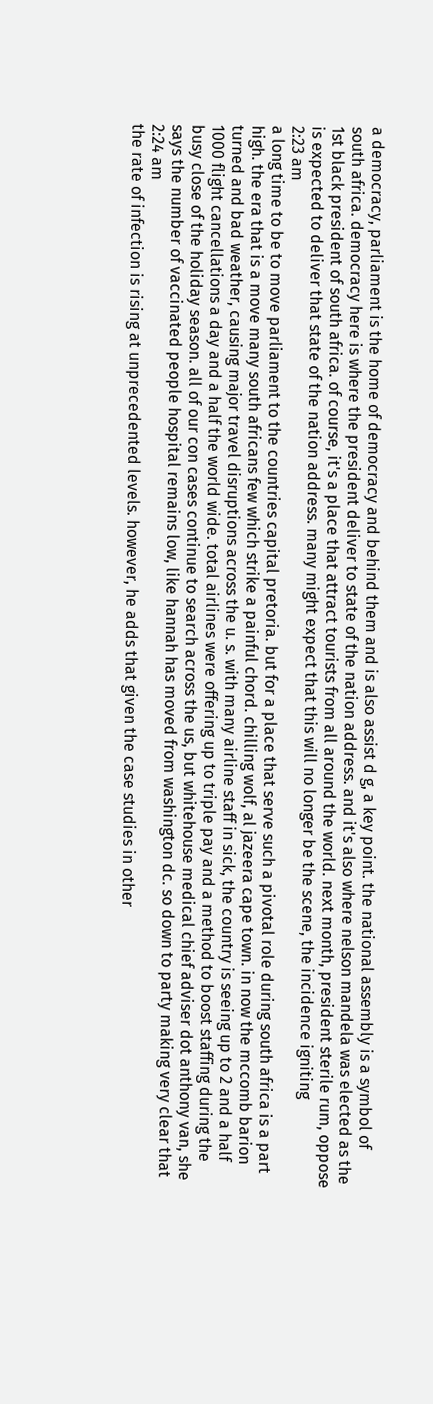a democracy, parliament is the home of democracy and behind them and is also assist d g, a key point. the national assembly is a symbol of south africa. democracy here is where the president deliver to state of the nation address. and it's also where nelson mandela was elected as the 1st black president of south africa. of course, it's a place that attract tourists from all around the world. next month, president sterile rum, oppose is expected to deliver that state of the nation address. many might expect that this will no longer be the scene, the incidence igniting
2:23 am
a long time to be to move parliament to the countries capital pretoria. but for a place that serve such a pivotal role during south africa is a part high. the era that is a move many south africans few which strike a painful chord. chilling wolf, al jazeera cape town. in now the mccomb barion turned and bad weather, causing major travel disruptions across the u. s. with many airline staff in sick, the country is seeing up to 2 and a half 1000 flight cancellations a day and a half the world wide. total airlines were offering up to triple pay and a method to boost staffing during the busy close of the holiday season. all of our con cases continue to search across the us, but whitehouse medical chief adviser dot anthony van, she says the number of vaccinated people hospital remains low, like hannah has moved from washington dc. so down to party making very clear that
2:24 am
the rate of infection is rising at unprecedented levels. however, he adds that given the case studies in other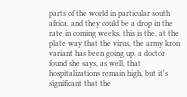parts of the world in particular south africa. and they could be a drop in the rate in coming weeks. this is the, at the plate way that the virus, the army kron variant has been going up. a doctor found she says, as well, that hospitalizations remain high, but it's significant that the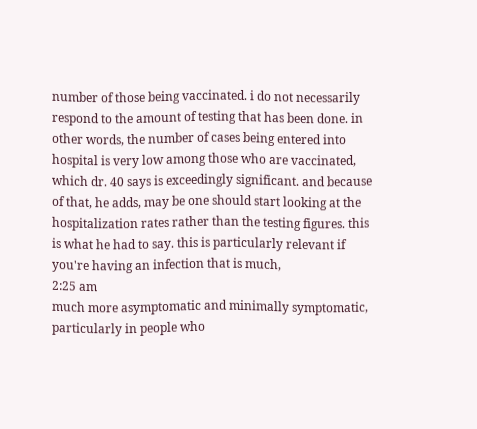number of those being vaccinated. i do not necessarily respond to the amount of testing that has been done. in other words, the number of cases being entered into hospital is very low among those who are vaccinated, which dr. 40 says is exceedingly significant. and because of that, he adds, may be one should start looking at the hospitalization rates rather than the testing figures. this is what he had to say. this is particularly relevant if you're having an infection that is much,
2:25 am
much more asymptomatic and minimally symptomatic, particularly in people who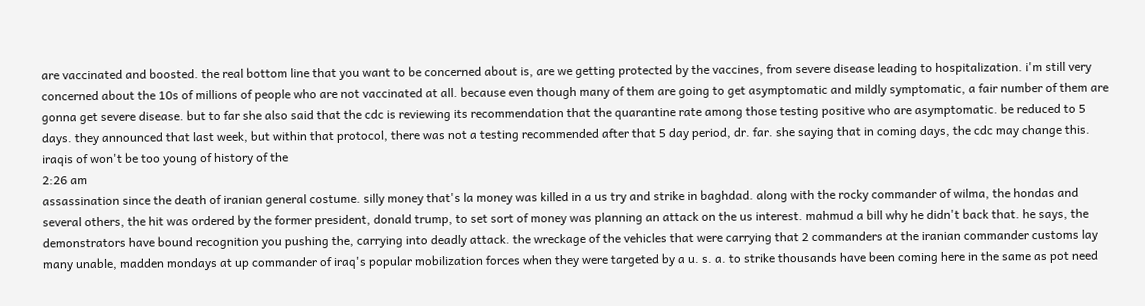are vaccinated and boosted. the real bottom line that you want to be concerned about is, are we getting protected by the vaccines, from severe disease leading to hospitalization. i'm still very concerned about the 10s of millions of people who are not vaccinated at all. because even though many of them are going to get asymptomatic and mildly symptomatic, a fair number of them are gonna get severe disease. but to far she also said that the cdc is reviewing its recommendation that the quarantine rate among those testing positive who are asymptomatic. be reduced to 5 days. they announced that last week, but within that protocol, there was not a testing recommended after that 5 day period, dr. far. she saying that in coming days, the cdc may change this. iraqis of won't be too young of history of the
2:26 am
assassination since the death of iranian general costume. silly money that's la money was killed in a us try and strike in baghdad. along with the rocky commander of wilma, the hondas and several others, the hit was ordered by the former president, donald trump, to set sort of money was planning an attack on the us interest. mahmud a bill why he didn't back that. he says, the demonstrators have bound recognition you pushing the, carrying into deadly attack. the wreckage of the vehicles that were carrying that 2 commanders at the iranian commander customs lay many unable, madden mondays at up commander of iraq's popular mobilization forces when they were targeted by a u. s. a. to strike thousands have been coming here in the same as pot need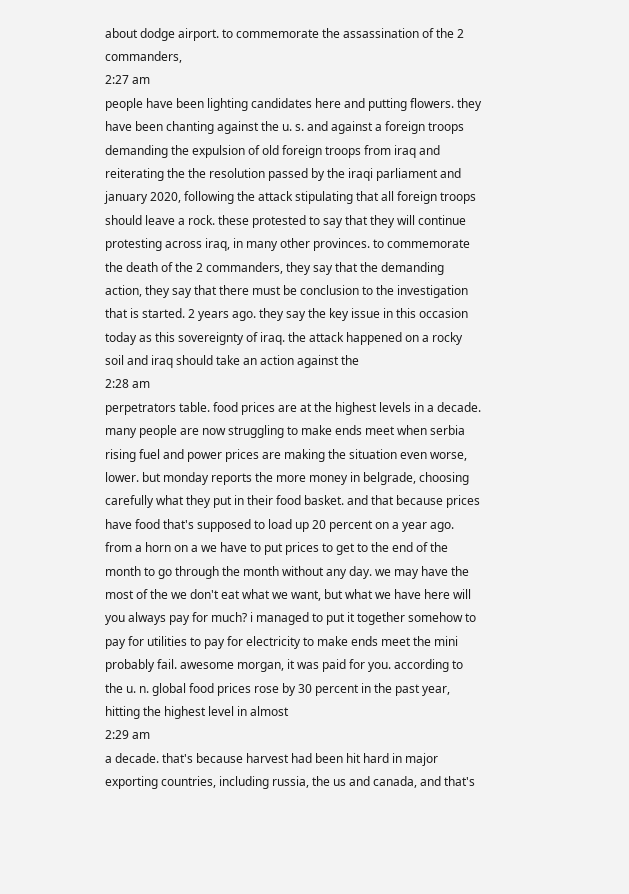about dodge airport. to commemorate the assassination of the 2 commanders,
2:27 am
people have been lighting candidates here and putting flowers. they have been chanting against the u. s. and against a foreign troops demanding the expulsion of old foreign troops from iraq and reiterating the the resolution passed by the iraqi parliament and january 2020, following the attack stipulating that all foreign troops should leave a rock. these protested to say that they will continue protesting across iraq, in many other provinces. to commemorate the death of the 2 commanders, they say that the demanding action, they say that there must be conclusion to the investigation that is started. 2 years ago. they say the key issue in this occasion today as this sovereignty of iraq. the attack happened on a rocky soil and iraq should take an action against the
2:28 am
perpetrators table. food prices are at the highest levels in a decade. many people are now struggling to make ends meet when serbia rising fuel and power prices are making the situation even worse, lower. but monday reports the more money in belgrade, choosing carefully what they put in their food basket. and that because prices have food that's supposed to load up 20 percent on a year ago. from a horn on a we have to put prices to get to the end of the month to go through the month without any day. we may have the most of the we don't eat what we want, but what we have here will you always pay for much? i managed to put it together somehow to pay for utilities to pay for electricity to make ends meet the mini probably fail. awesome morgan, it was paid for you. according to the u. n. global food prices rose by 30 percent in the past year, hitting the highest level in almost
2:29 am
a decade. that's because harvest had been hit hard in major exporting countries, including russia, the us and canada, and that's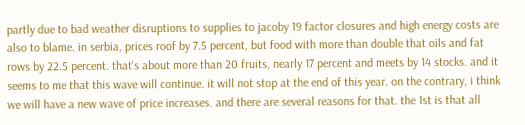partly due to bad weather disruptions to supplies to jacoby 19 factor closures and high energy costs are also to blame. in serbia, prices roof by 7.5 percent, but food with more than double that oils and fat rows by 22.5 percent. that's about more than 20 fruits, nearly 17 percent and meets by 14 stocks. and it seems to me that this wave will continue. it will not stop at the end of this year. on the contrary, i think we will have a new wave of price increases. and there are several reasons for that. the 1st is that all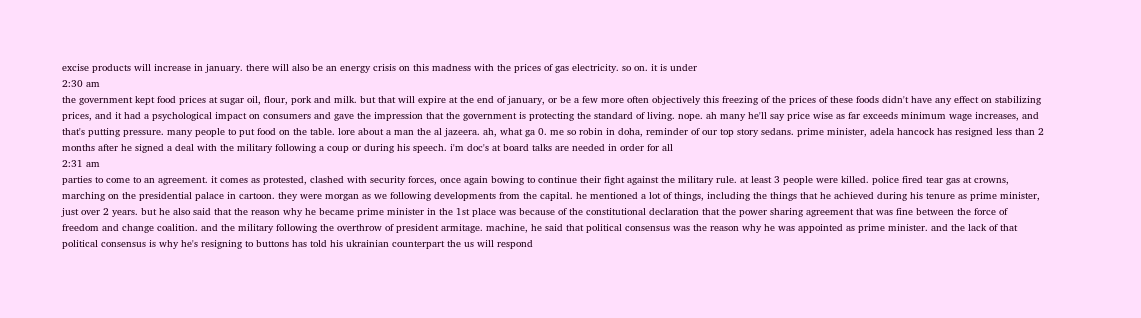excise products will increase in january. there will also be an energy crisis on this madness with the prices of gas electricity. so on. it is under
2:30 am
the government kept food prices at sugar oil, flour, pork and milk. but that will expire at the end of january, or be a few more often objectively this freezing of the prices of these foods didn't have any effect on stabilizing prices, and it had a psychological impact on consumers and gave the impression that the government is protecting the standard of living. nope. ah many he'll say price wise as far exceeds minimum wage increases, and that's putting pressure. many people to put food on the table. lore about a man the al jazeera. ah, what ga 0. me so robin in doha, reminder of our top story sedans. prime minister, adela hancock has resigned less than 2 months after he signed a deal with the military following a coup or during his speech. i'm doc's at board talks are needed in order for all
2:31 am
parties to come to an agreement. it comes as protested, clashed with security forces, once again bowing to continue their fight against the military rule. at least 3 people were killed. police fired tear gas at crowns, marching on the presidential palace in cartoon. they were morgan as we following developments from the capital. he mentioned a lot of things, including the things that he achieved during his tenure as prime minister, just over 2 years. but he also said that the reason why he became prime minister in the 1st place was because of the constitutional declaration that the power sharing agreement that was fine between the force of freedom and change coalition. and the military following the overthrow of president armitage. machine, he said that political consensus was the reason why he was appointed as prime minister. and the lack of that political consensus is why he's resigning to buttons has told his ukrainian counterpart the us will respond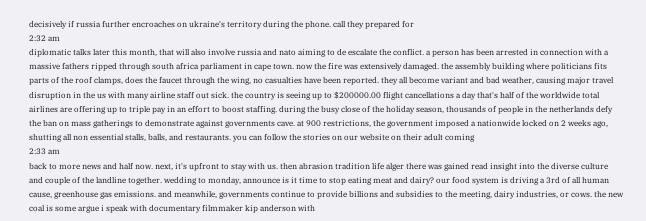decisively if russia further encroaches on ukraine's territory during the phone. call they prepared for
2:32 am
diplomatic talks later this month, that will also involve russia and nato aiming to de escalate the conflict. a person has been arrested in connection with a massive fathers ripped through south africa parliament in cape town. now the fire was extensively damaged. the assembly building where politicians fits parts of the roof clamps, does the faucet through the wing, no casualties have been reported. they all become variant and bad weather, causing major travel disruption in the us with many airline staff out sick. the country is seeing up to $200000.00 flight cancellations a day that's half of the worldwide total airlines are offering up to triple pay in an effort to boost staffing. during the busy close of the holiday season, thousands of people in the netherlands defy the ban on mass gatherings to demonstrate against governments cave. at 900 restrictions, the government imposed a nationwide locked on 2 weeks ago, shutting all non essential stalls, balls, and restaurants. you can follow the stories on our website on their adult coming
2:33 am
back to more news and half now. next, it's upfront to stay with us. then abrasion tradition life alger there was gained read insight into the diverse culture and couple of the landline together. wedding to monday, announce is it time to stop eating meat and dairy? our food system is driving a 3rd of all human cause, greenhouse gas emissions. and meanwhile, governments continue to provide billions and subsidies to the meeting, dairy industries, or cows. the new coal is some argue i speak with documentary filmmaker kip anderson with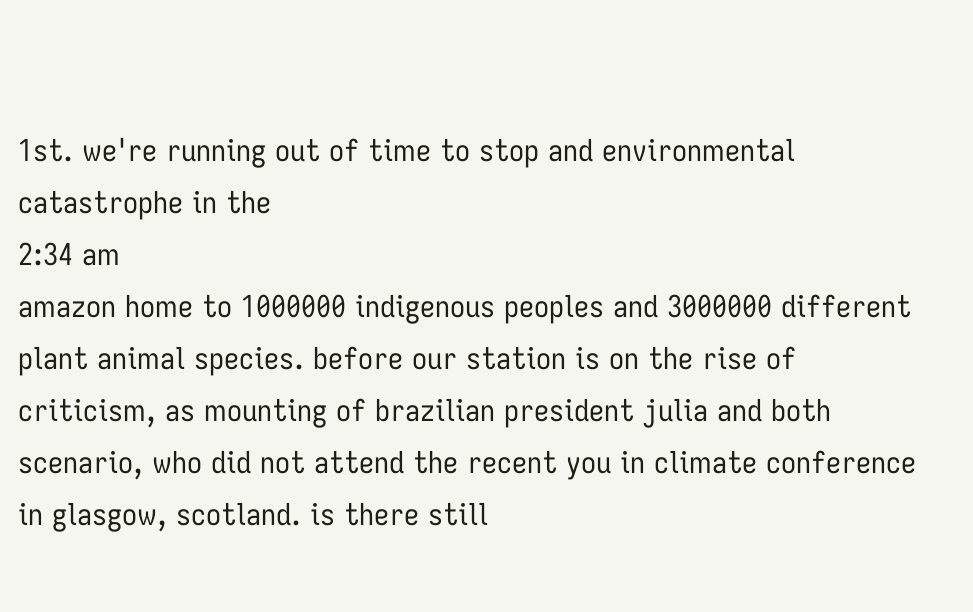1st. we're running out of time to stop and environmental catastrophe in the
2:34 am
amazon home to 1000000 indigenous peoples and 3000000 different plant animal species. before our station is on the rise of criticism, as mounting of brazilian president julia and both scenario, who did not attend the recent you in climate conference in glasgow, scotland. is there still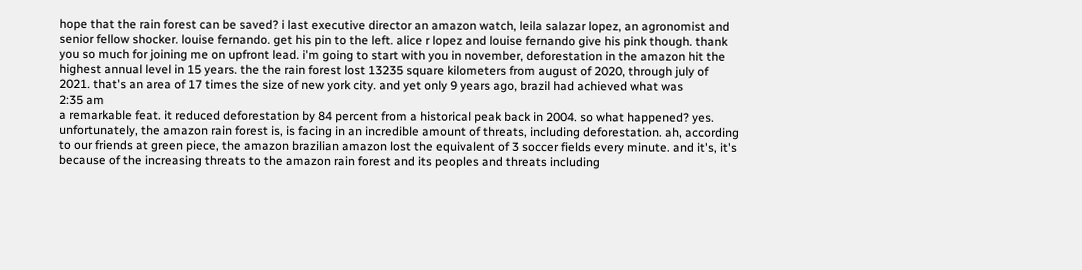hope that the rain forest can be saved? i last executive director an amazon watch, leila salazar lopez, an agronomist and senior fellow shocker. louise fernando. get his pin to the left. alice r lopez and louise fernando give his pink though. thank you so much for joining me on upfront lead. i'm going to start with you in november, deforestation in the amazon hit the highest annual level in 15 years. the the rain forest lost 13235 square kilometers from august of 2020, through july of 2021. that's an area of 17 times the size of new york city. and yet only 9 years ago, brazil had achieved what was
2:35 am
a remarkable feat. it reduced deforestation by 84 percent from a historical peak back in 2004. so what happened? yes. unfortunately, the amazon rain forest is, is facing in an incredible amount of threats, including deforestation. ah, according to our friends at green piece, the amazon brazilian amazon lost the equivalent of 3 soccer fields every minute. and it's, it's because of the increasing threats to the amazon rain forest and its peoples and threats including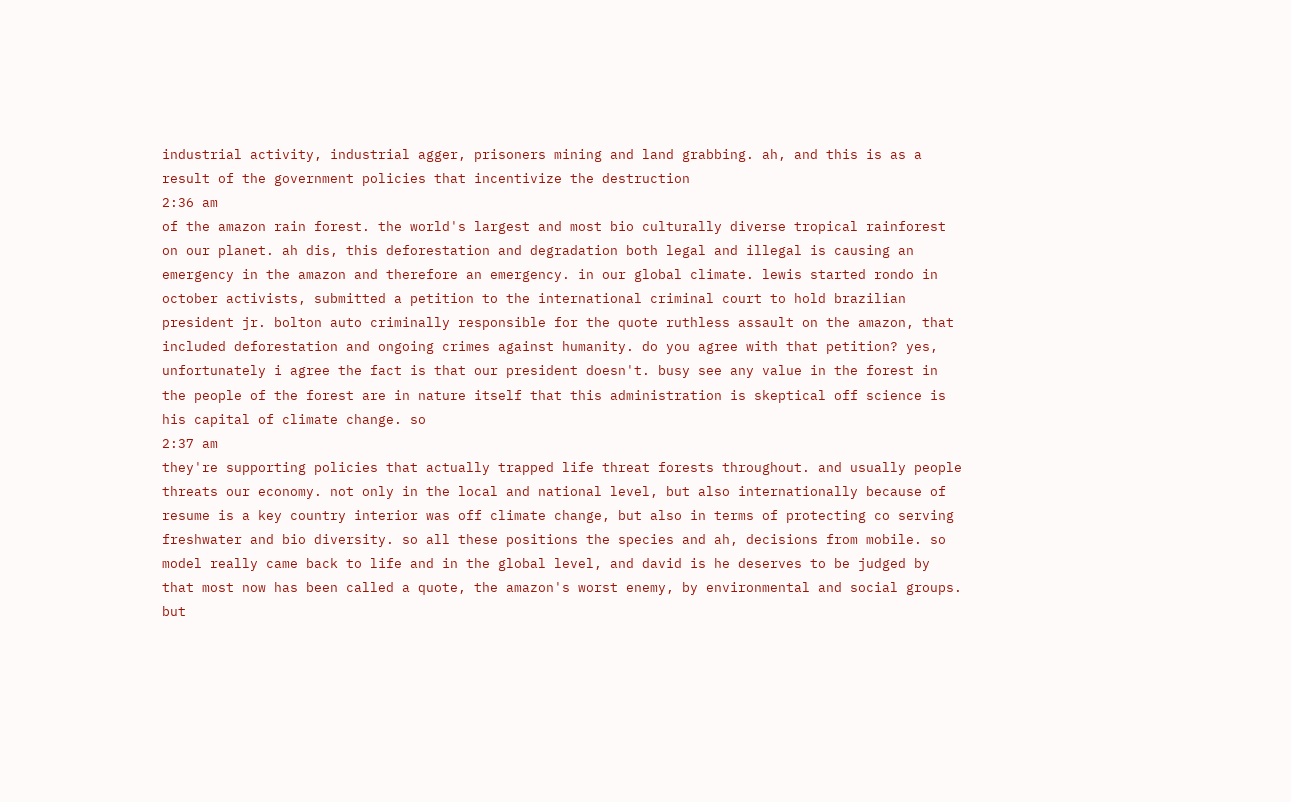industrial activity, industrial agger, prisoners mining and land grabbing. ah, and this is as a result of the government policies that incentivize the destruction
2:36 am
of the amazon rain forest. the world's largest and most bio culturally diverse tropical rainforest on our planet. ah dis, this deforestation and degradation both legal and illegal is causing an emergency in the amazon and therefore an emergency. in our global climate. lewis started rondo in october activists, submitted a petition to the international criminal court to hold brazilian president jr. bolton auto criminally responsible for the quote ruthless assault on the amazon, that included deforestation and ongoing crimes against humanity. do you agree with that petition? yes, unfortunately i agree the fact is that our president doesn't. busy see any value in the forest in the people of the forest are in nature itself that this administration is skeptical off science is his capital of climate change. so
2:37 am
they're supporting policies that actually trapped life threat forests throughout. and usually people threats our economy. not only in the local and national level, but also internationally because of resume is a key country interior was off climate change, but also in terms of protecting co serving freshwater and bio diversity. so all these positions the species and ah, decisions from mobile. so model really came back to life and in the global level, and david is he deserves to be judged by that most now has been called a quote, the amazon's worst enemy, by environmental and social groups. but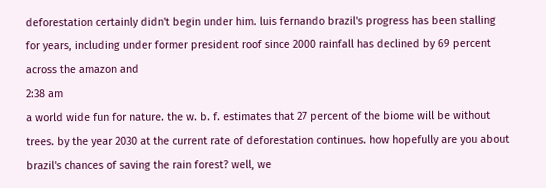deforestation certainly didn't begin under him. luis fernando brazil's progress has been stalling for years, including under former president roof since 2000 rainfall has declined by 69 percent across the amazon and
2:38 am
a world wide fun for nature. the w. b. f. estimates that 27 percent of the biome will be without trees. by the year 2030 at the current rate of deforestation continues. how hopefully are you about brazil's chances of saving the rain forest? well, we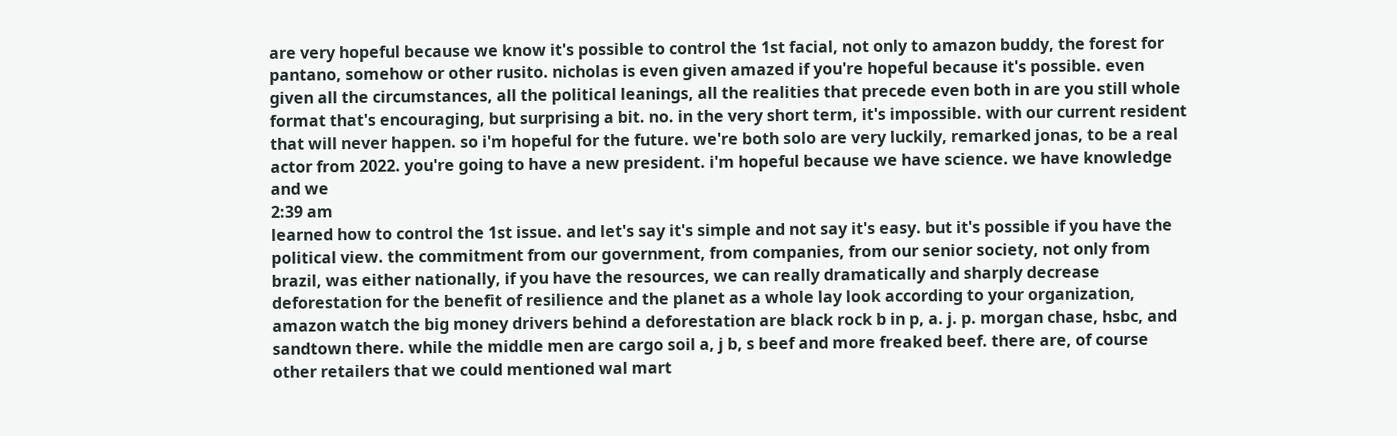are very hopeful because we know it's possible to control the 1st facial, not only to amazon buddy, the forest for pantano, somehow or other rusito. nicholas is even given amazed if you're hopeful because it's possible. even given all the circumstances, all the political leanings, all the realities that precede even both in are you still whole format that's encouraging, but surprising a bit. no. in the very short term, it's impossible. with our current resident that will never happen. so i'm hopeful for the future. we're both solo are very luckily, remarked jonas, to be a real actor from 2022. you're going to have a new president. i'm hopeful because we have science. we have knowledge and we
2:39 am
learned how to control the 1st issue. and let's say it's simple and not say it's easy. but it's possible if you have the political view. the commitment from our government, from companies, from our senior society, not only from brazil, was either nationally, if you have the resources, we can really dramatically and sharply decrease deforestation for the benefit of resilience and the planet as a whole lay look according to your organization, amazon watch the big money drivers behind a deforestation are black rock b in p, a. j. p. morgan chase, hsbc, and sandtown there. while the middle men are cargo soil a, j b, s beef and more freaked beef. there are, of course other retailers that we could mentioned wal mart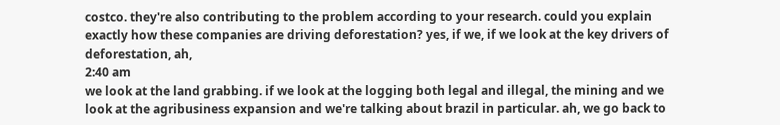costco. they're also contributing to the problem according to your research. could you explain exactly how these companies are driving deforestation? yes, if we, if we look at the key drivers of deforestation, ah,
2:40 am
we look at the land grabbing. if we look at the logging both legal and illegal, the mining and we look at the agribusiness expansion and we're talking about brazil in particular. ah, we go back to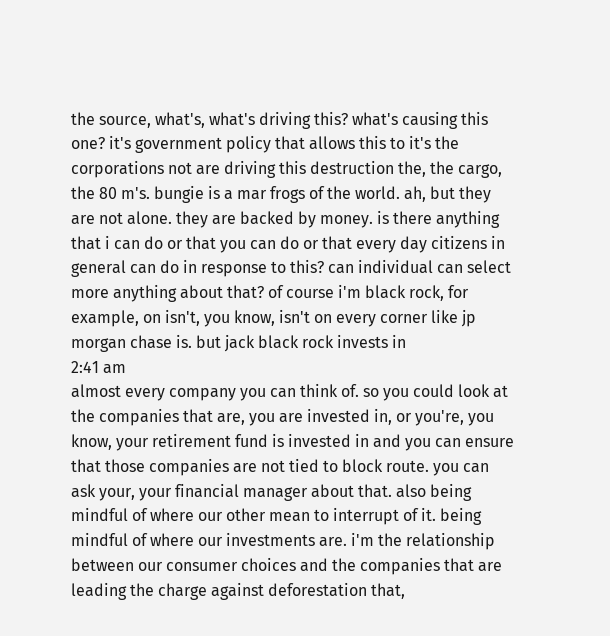the source, what's, what's driving this? what's causing this one? it's government policy that allows this to it's the corporations not are driving this destruction the, the cargo, the 80 m's. bungie is a mar frogs of the world. ah, but they are not alone. they are backed by money. is there anything that i can do or that you can do or that every day citizens in general can do in response to this? can individual can select more anything about that? of course i'm black rock, for example, on isn't, you know, isn't on every corner like jp morgan chase is. but jack black rock invests in
2:41 am
almost every company you can think of. so you could look at the companies that are, you are invested in, or you're, you know, your retirement fund is invested in and you can ensure that those companies are not tied to block route. you can ask your, your financial manager about that. also being mindful of where our other mean to interrupt of it. being mindful of where our investments are. i'm the relationship between our consumer choices and the companies that are leading the charge against deforestation that,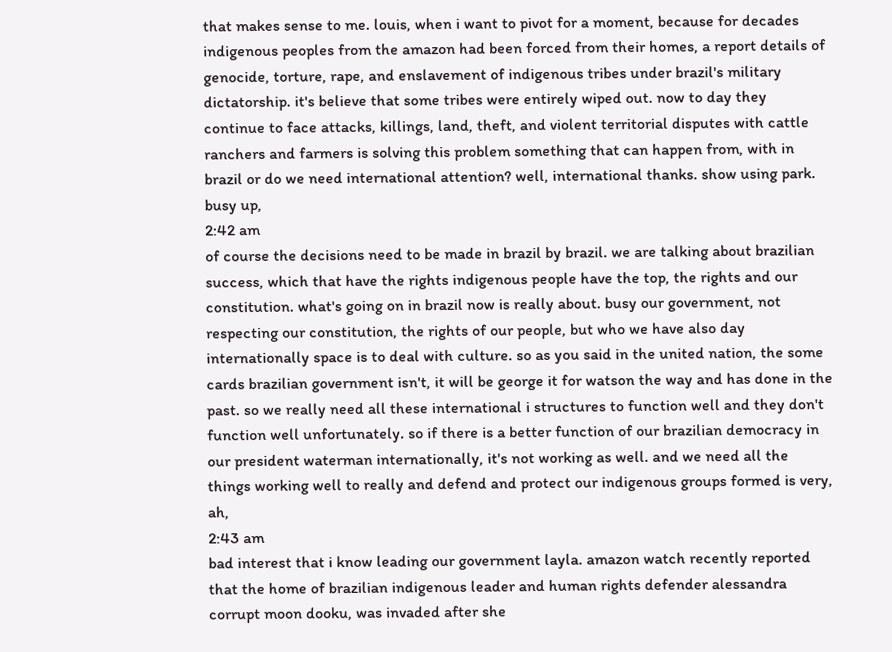that makes sense to me. louis, when i want to pivot for a moment, because for decades indigenous peoples from the amazon had been forced from their homes, a report details of genocide, torture, rape, and enslavement of indigenous tribes under brazil's military dictatorship. it's believe that some tribes were entirely wiped out. now to day they continue to face attacks, killings, land, theft, and violent territorial disputes with cattle ranchers and farmers is solving this problem something that can happen from, with in brazil or do we need international attention? well, international thanks. show using park. busy up,
2:42 am
of course the decisions need to be made in brazil by brazil. we are talking about brazilian success, which that have the rights indigenous people have the top, the rights and our constitution. what's going on in brazil now is really about. busy our government, not respecting our constitution, the rights of our people, but who we have also day internationally space is to deal with culture. so as you said in the united nation, the some cards brazilian government isn't, it will be george it for watson the way and has done in the past. so we really need all these international i structures to function well and they don't function well unfortunately. so if there is a better function of our brazilian democracy in our president waterman internationally, it's not working as well. and we need all the things working well to really and defend and protect our indigenous groups formed is very, ah,
2:43 am
bad interest that i know leading our government layla. amazon watch recently reported that the home of brazilian indigenous leader and human rights defender alessandra corrupt moon dooku, was invaded after she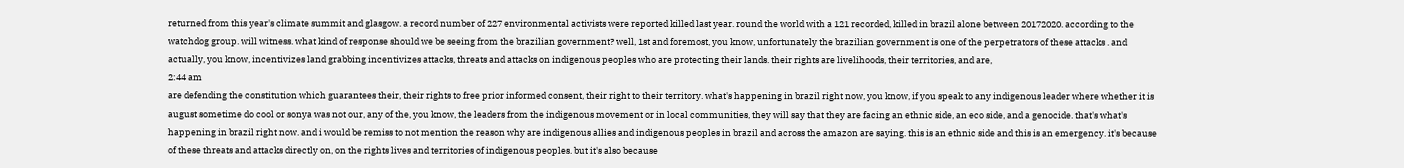returned from this year's climate summit and glasgow. a record number of 227 environmental activists were reported killed last year. round the world with a 121 recorded, killed in brazil alone between 20172020. according to the watchdog group. will witness. what kind of response should we be seeing from the brazilian government? well, 1st and foremost, you know, unfortunately the brazilian government is one of the perpetrators of these attacks . and actually, you know, incentivizes land grabbing incentivizes attacks, threats and attacks on indigenous peoples who are protecting their lands. their rights are livelihoods, their territories, and are,
2:44 am
are defending the constitution which guarantees their, their rights to free prior informed consent, their right to their territory. what's happening in brazil right now, you know, if you speak to any indigenous leader where whether it is august sometime do cool or sonya was not our, any of the, you know, the leaders from the indigenous movement or in local communities, they will say that they are facing an ethnic side, an eco side, and a genocide. that's what's happening in brazil right now. and i would be remiss to not mention the reason why are indigenous allies and indigenous peoples in brazil and across the amazon are saying. this is an ethnic side and this is an emergency. it's because of these threats and attacks directly on, on the rights lives and territories of indigenous peoples. but it's also because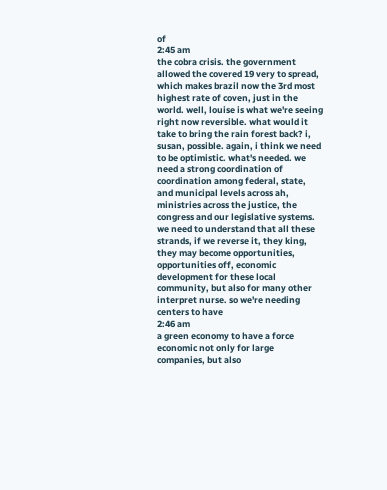of
2:45 am
the cobra crisis. the government allowed the covered 19 very to spread, which makes brazil now the 3rd most highest rate of coven, just in the world. well, louise is what we're seeing right now reversible. what would it take to bring the rain forest back? i, susan, possible. again, i think we need to be optimistic. what's needed. we need a strong coordination of coordination among federal, state, and municipal levels across ah, ministries across the justice, the congress and our legislative systems. we need to understand that all these strands, if we reverse it, they king, they may become opportunities, opportunities off, economic development for these local community, but also for many other interpret nurse. so we're needing centers to have
2:46 am
a green economy to have a force economic not only for large companies, but also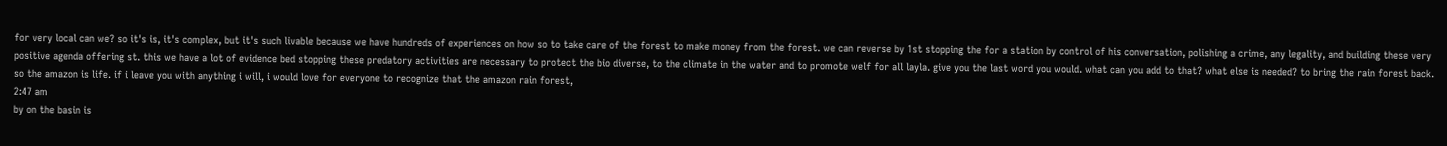for very local can we? so it's is, it's complex, but it's such livable because we have hundreds of experiences on how so to take care of the forest to make money from the forest. we can reverse by 1st stopping the for a station by control of his conversation, polishing a crime, any legality, and building these very positive agenda offering st. this we have a lot of evidence bed stopping these predatory activities are necessary to protect the bio diverse, to the climate in the water and to promote welf for all layla. give you the last word you would. what can you add to that? what else is needed? to bring the rain forest back. so the amazon is life. if i leave you with anything i will, i would love for everyone to recognize that the amazon rain forest,
2:47 am
by on the basin is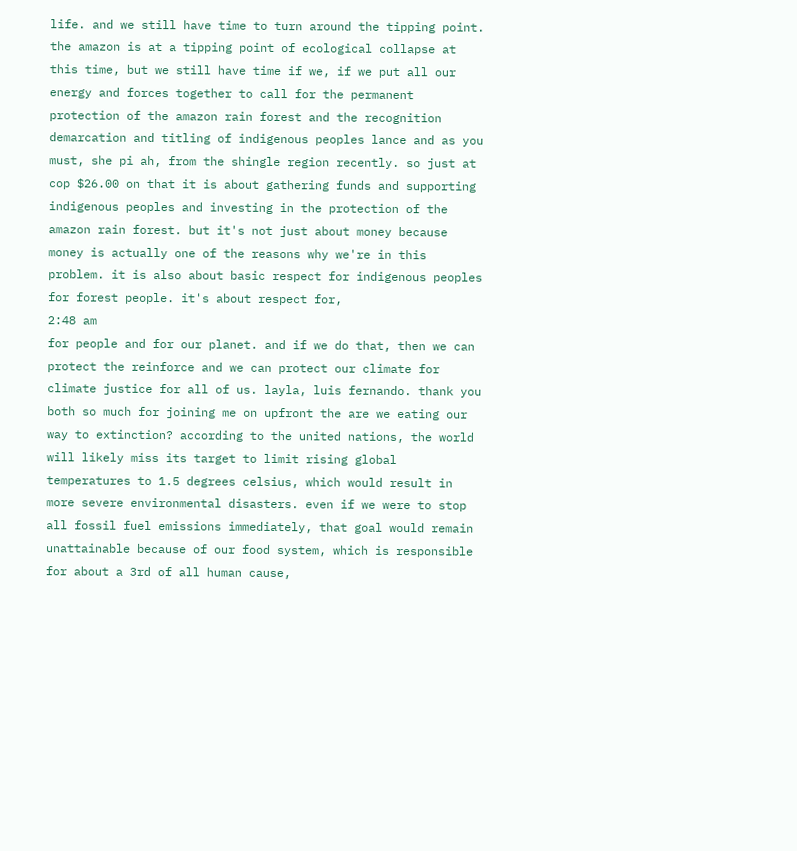life. and we still have time to turn around the tipping point. the amazon is at a tipping point of ecological collapse at this time, but we still have time if we, if we put all our energy and forces together to call for the permanent protection of the amazon rain forest and the recognition demarcation and titling of indigenous peoples lance and as you must, she pi ah, from the shingle region recently. so just at cop $26.00 on that it is about gathering funds and supporting indigenous peoples and investing in the protection of the amazon rain forest. but it's not just about money because money is actually one of the reasons why we're in this problem. it is also about basic respect for indigenous peoples for forest people. it's about respect for,
2:48 am
for people and for our planet. and if we do that, then we can protect the reinforce and we can protect our climate for climate justice for all of us. layla, luis fernando. thank you both so much for joining me on upfront the are we eating our way to extinction? according to the united nations, the world will likely miss its target to limit rising global temperatures to 1.5 degrees celsius, which would result in more severe environmental disasters. even if we were to stop all fossil fuel emissions immediately, that goal would remain unattainable because of our food system, which is responsible for about a 3rd of all human cause,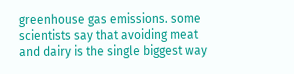greenhouse gas emissions. some scientists say that avoiding meat and dairy is the single biggest way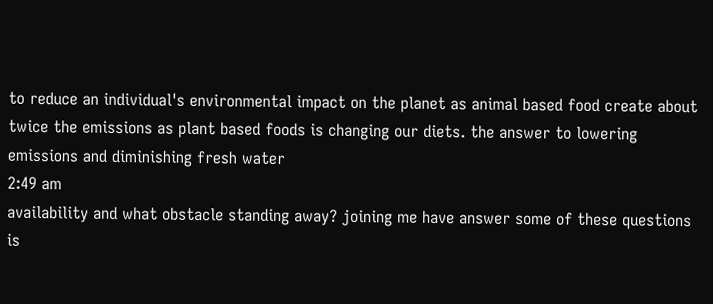to reduce an individual's environmental impact on the planet as animal based food create about twice the emissions as plant based foods is changing our diets. the answer to lowering emissions and diminishing fresh water
2:49 am
availability and what obstacle standing away? joining me have answer some of these questions is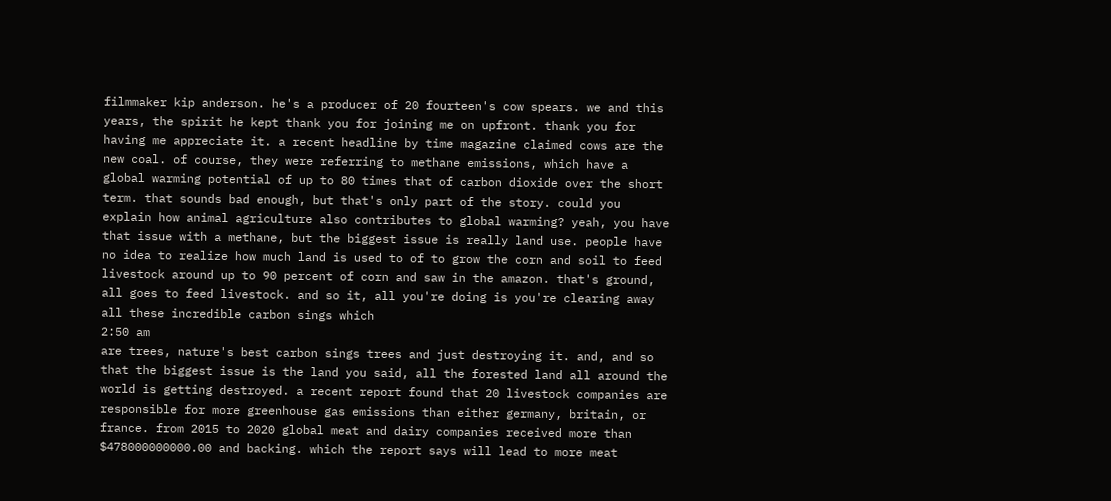filmmaker kip anderson. he's a producer of 20 fourteen's cow spears. we and this years, the spirit he kept thank you for joining me on upfront. thank you for having me appreciate it. a recent headline by time magazine claimed cows are the new coal. of course, they were referring to methane emissions, which have a global warming potential of up to 80 times that of carbon dioxide over the short term. that sounds bad enough, but that's only part of the story. could you explain how animal agriculture also contributes to global warming? yeah, you have that issue with a methane, but the biggest issue is really land use. people have no idea to realize how much land is used to of to grow the corn and soil to feed livestock around up to 90 percent of corn and saw in the amazon. that's ground, all goes to feed livestock. and so it, all you're doing is you're clearing away all these incredible carbon sings which
2:50 am
are trees, nature's best carbon sings trees and just destroying it. and, and so that the biggest issue is the land you said, all the forested land all around the world is getting destroyed. a recent report found that 20 livestock companies are responsible for more greenhouse gas emissions than either germany, britain, or france. from 2015 to 2020 global meat and dairy companies received more than $478000000000.00 and backing. which the report says will lead to more meat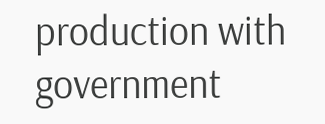production with government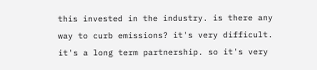this invested in the industry. is there any way to curb emissions? it's very difficult. it's a long term partnership. so it's very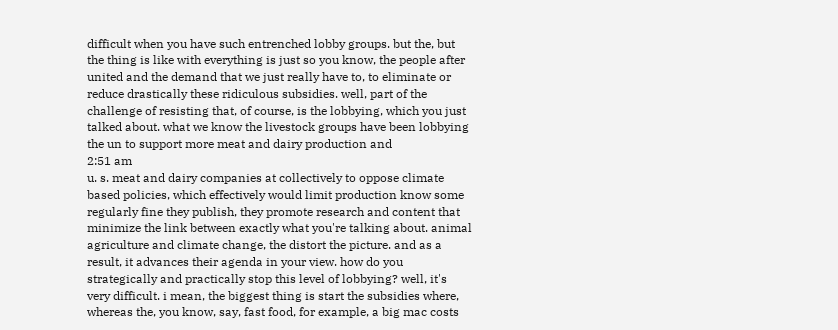difficult when you have such entrenched lobby groups. but the, but the thing is like with everything is just so you know, the people after united and the demand that we just really have to, to eliminate or reduce drastically these ridiculous subsidies. well, part of the challenge of resisting that, of course, is the lobbying, which you just talked about. what we know the livestock groups have been lobbying the un to support more meat and dairy production and
2:51 am
u. s. meat and dairy companies at collectively to oppose climate based policies, which effectively would limit production know some regularly fine they publish, they promote research and content that minimize the link between exactly what you're talking about. animal agriculture and climate change, the distort the picture. and as a result, it advances their agenda in your view. how do you strategically and practically stop this level of lobbying? well, it's very difficult. i mean, the biggest thing is start the subsidies where, whereas the, you know, say, fast food, for example, a big mac costs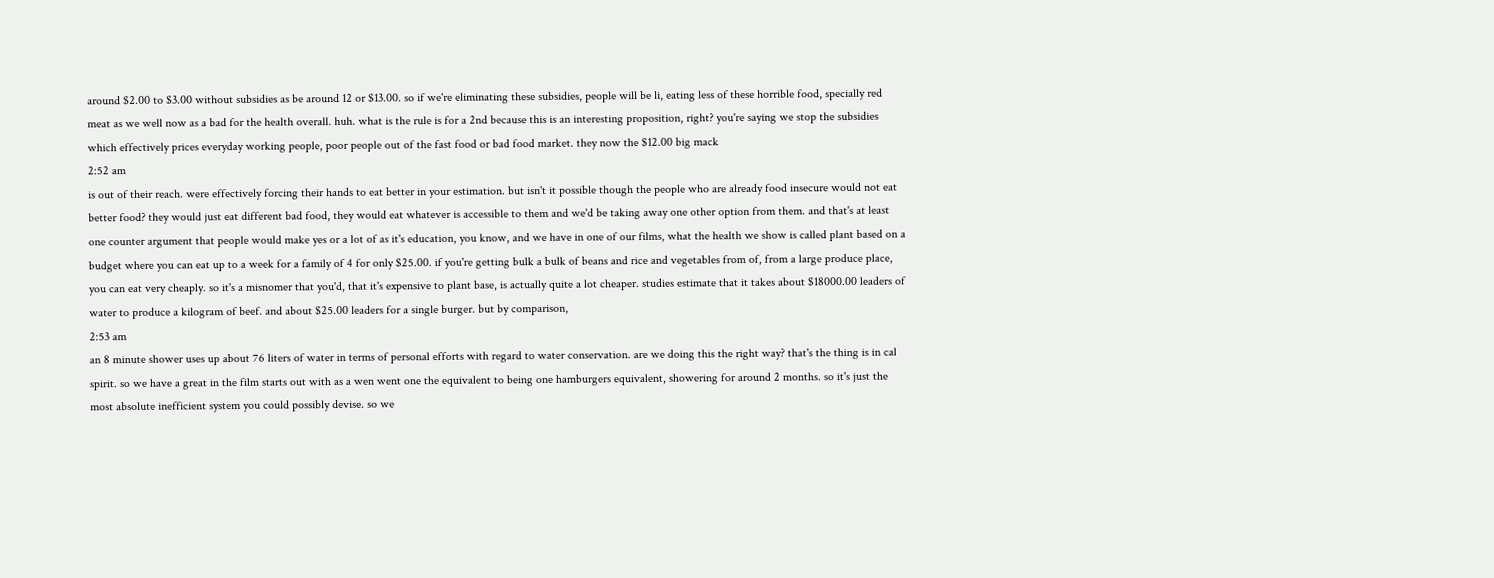around $2.00 to $3.00 without subsidies as be around 12 or $13.00. so if we're eliminating these subsidies, people will be li, eating less of these horrible food, specially red meat as we well now as a bad for the health overall. huh. what is the rule is for a 2nd because this is an interesting proposition, right? you're saying we stop the subsidies which effectively prices everyday working people, poor people out of the fast food or bad food market. they now the $12.00 big mack
2:52 am
is out of their reach. were effectively forcing their hands to eat better in your estimation. but isn't it possible though the people who are already food insecure would not eat better food? they would just eat different bad food, they would eat whatever is accessible to them and we'd be taking away one other option from them. and that's at least one counter argument that people would make yes or a lot of as it's education, you know, and we have in one of our films, what the health we show is called plant based on a budget where you can eat up to a week for a family of 4 for only $25.00. if you're getting bulk a bulk of beans and rice and vegetables from of, from a large produce place, you can eat very cheaply. so it's a misnomer that you'd, that it's expensive to plant base, is actually quite a lot cheaper. studies estimate that it takes about $18000.00 leaders of water to produce a kilogram of beef. and about $25.00 leaders for a single burger. but by comparison,
2:53 am
an 8 minute shower uses up about 76 liters of water in terms of personal efforts with regard to water conservation. are we doing this the right way? that's the thing is in cal spirit. so we have a great in the film starts out with as a wen went one the equivalent to being one hamburgers equivalent, showering for around 2 months. so it's just the most absolute inefficient system you could possibly devise. so we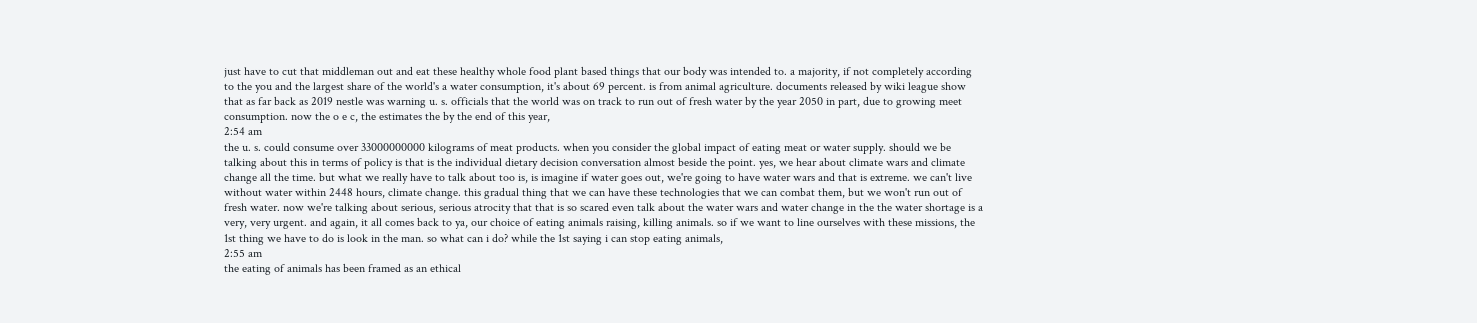just have to cut that middleman out and eat these healthy whole food plant based things that our body was intended to. a majority, if not completely according to the you and the largest share of the world's a water consumption, it's about 69 percent. is from animal agriculture. documents released by wiki league show that as far back as 2019 nestle was warning u. s. officials that the world was on track to run out of fresh water by the year 2050 in part, due to growing meet consumption. now the o e c, the estimates the by the end of this year,
2:54 am
the u. s. could consume over 33000000000 kilograms of meat products. when you consider the global impact of eating meat or water supply. should we be talking about this in terms of policy is that is the individual dietary decision conversation almost beside the point. yes, we hear about climate wars and climate change all the time. but what we really have to talk about too is, is imagine if water goes out, we're going to have water wars and that is extreme. we can't live without water within 2448 hours, climate change. this gradual thing that we can have these technologies that we can combat them, but we won't run out of fresh water. now we're talking about serious, serious atrocity that that is so scared even talk about the water wars and water change in the the water shortage is a very, very urgent. and again, it all comes back to ya, our choice of eating animals raising, killing animals. so if we want to line ourselves with these missions, the 1st thing we have to do is look in the man. so what can i do? while the 1st saying i can stop eating animals,
2:55 am
the eating of animals has been framed as an ethical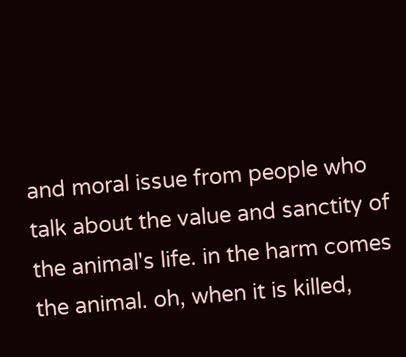and moral issue from people who talk about the value and sanctity of the animal's life. in the harm comes the animal. oh, when it is killed,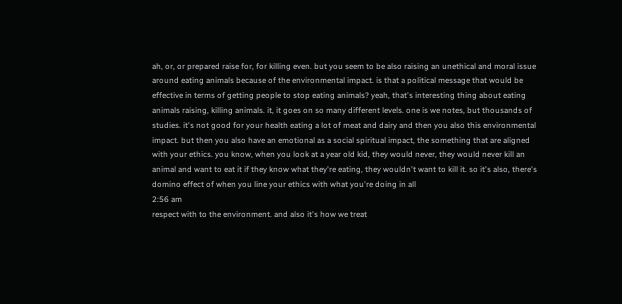ah, or, or prepared raise for, for killing even. but you seem to be also raising an unethical and moral issue around eating animals because of the environmental impact. is that a political message that would be effective in terms of getting people to stop eating animals? yeah, that's interesting thing about eating animals raising, killing animals. it, it goes on so many different levels. one is we notes, but thousands of studies. it's not good for your health eating a lot of meat and dairy and then you also this environmental impact. but then you also have an emotional as a social spiritual impact, the something that are aligned with your ethics. you know, when you look at a year old kid, they would never, they would never kill an animal and want to eat it if they know what they're eating, they wouldn't want to kill it. so it's also, there's domino effect of when you line your ethics with what you're doing in all
2:56 am
respect with to the environment. and also it's how we treat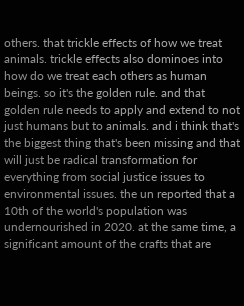others. that trickle effects of how we treat animals. trickle effects also dominoes into how do we treat each others as human beings. so it's the golden rule. and that golden rule needs to apply and extend to not just humans but to animals. and i think that's the biggest thing that's been missing and that will just be radical transformation for everything from social justice issues to environmental issues. the un reported that a 10th of the world's population was undernourished in 2020. at the same time, a significant amount of the crafts that are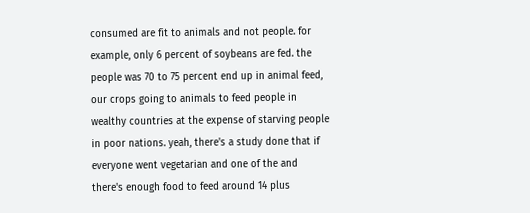consumed are fit to animals and not people. for example, only 6 percent of soybeans are fed. the people was 70 to 75 percent end up in animal feed, our crops going to animals to feed people in wealthy countries at the expense of starving people in poor nations. yeah, there's a study done that if everyone went vegetarian and one of the and there's enough food to feed around 14 plus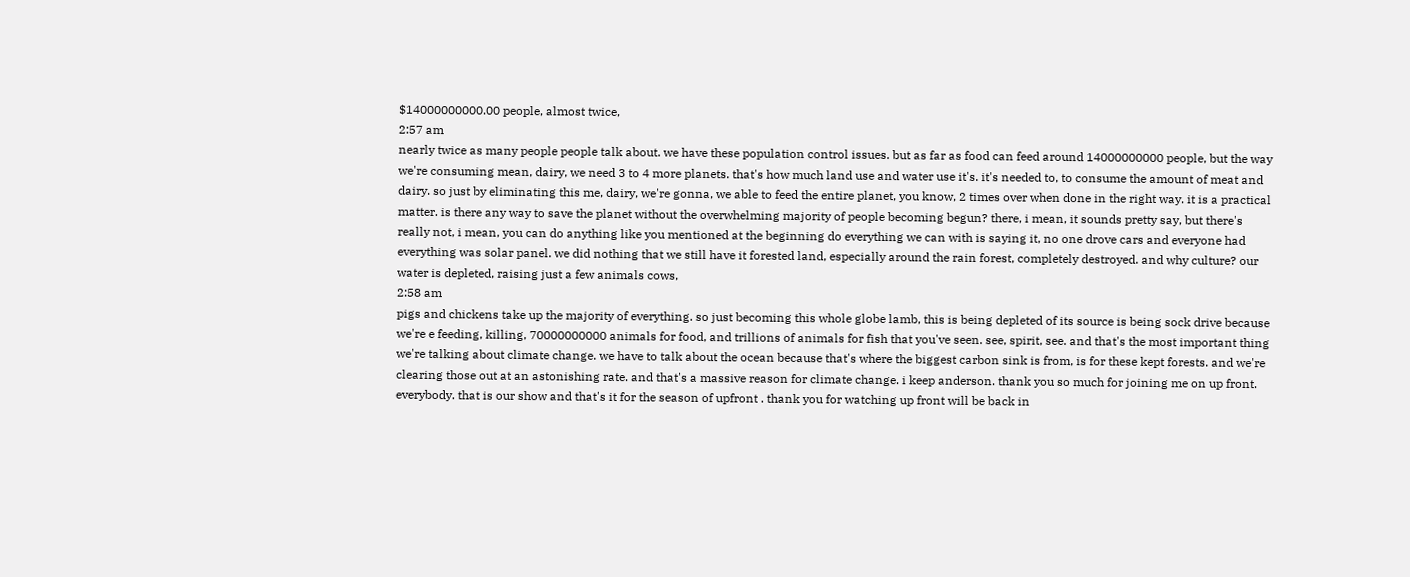$14000000000.00 people, almost twice,
2:57 am
nearly twice as many people people talk about. we have these population control issues. but as far as food can feed around 14000000000 people, but the way we're consuming mean, dairy, we need 3 to 4 more planets. that's how much land use and water use it's. it's needed to, to consume the amount of meat and dairy. so just by eliminating this me, dairy, we're gonna, we able to feed the entire planet, you know, 2 times over when done in the right way. it is a practical matter. is there any way to save the planet without the overwhelming majority of people becoming begun? there, i mean, it sounds pretty say, but there's really not, i mean, you can do anything like you mentioned at the beginning do everything we can with is saying it, no one drove cars and everyone had everything was solar panel. we did nothing that we still have it forested land, especially around the rain forest, completely destroyed. and why culture? our water is depleted, raising just a few animals cows,
2:58 am
pigs and chickens take up the majority of everything. so just becoming this whole globe lamb, this is being depleted of its source is being sock drive because we're e feeding, killing, 70000000000 animals for food, and trillions of animals for fish that you've seen. see, spirit, see. and that's the most important thing we're talking about climate change. we have to talk about the ocean because that's where the biggest carbon sink is from, is for these kept forests. and we're clearing those out at an astonishing rate. and that's a massive reason for climate change. i keep anderson. thank you so much for joining me on up front. everybody. that is our show and that's it for the season of upfront . thank you for watching up front will be back in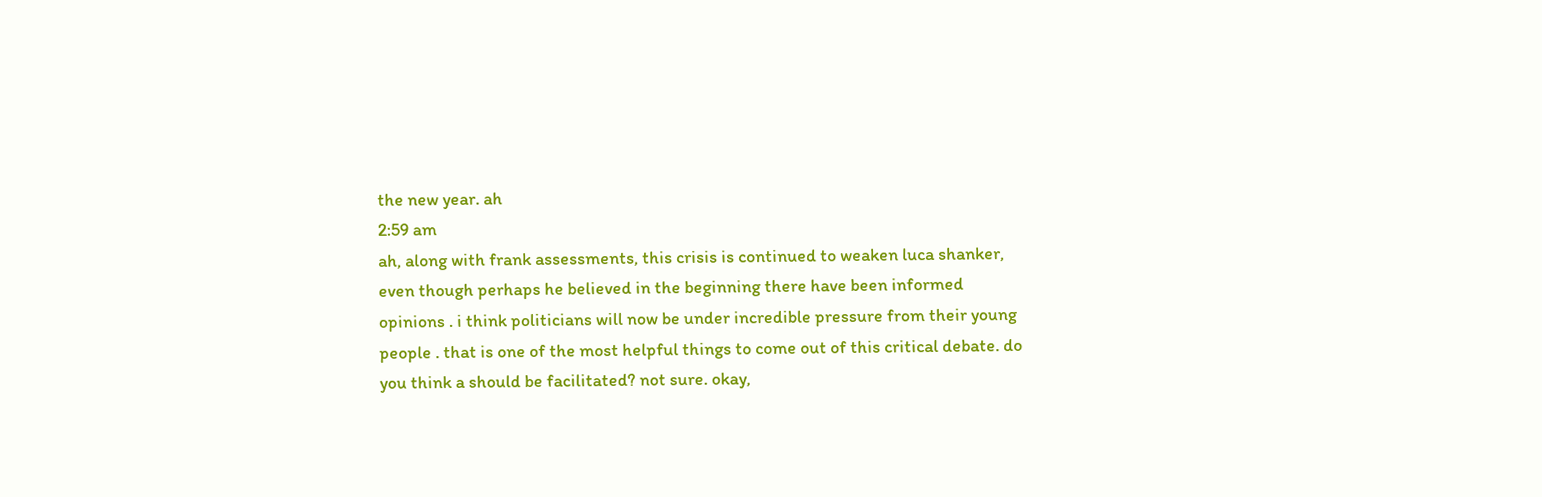the new year. ah
2:59 am
ah, along with frank assessments, this crisis is continued to weaken luca shanker, even though perhaps he believed in the beginning there have been informed opinions . i think politicians will now be under incredible pressure from their young people . that is one of the most helpful things to come out of this critical debate. do you think a should be facilitated? not sure. okay,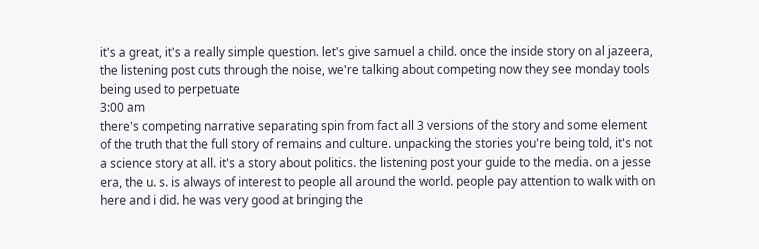it's a great, it's a really simple question. let's give samuel a child. once the inside story on al jazeera, the listening post cuts through the noise, we're talking about competing now they see monday tools being used to perpetuate
3:00 am
there's competing narrative separating spin from fact all 3 versions of the story and some element of the truth that the full story of remains and culture. unpacking the stories you're being told, it's not a science story at all. it's a story about politics. the listening post your guide to the media. on a jesse era, the u. s. is always of interest to people all around the world. people pay attention to walk with on here and i did. he was very good at bringing the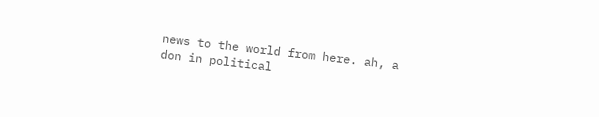news to the world from here. ah, a don in political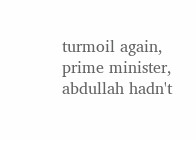turmoil again, prime minister, abdullah hadn't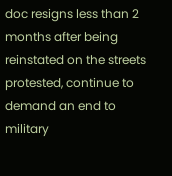doc resigns less than 2 months after being reinstated on the streets protested, continue to demand an end to military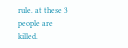rule. at these 3 people are killed.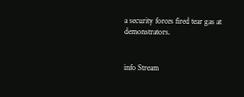a security forces fired tear gas at demonstrators.


info Stream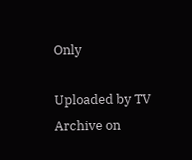Only

Uploaded by TV Archive on